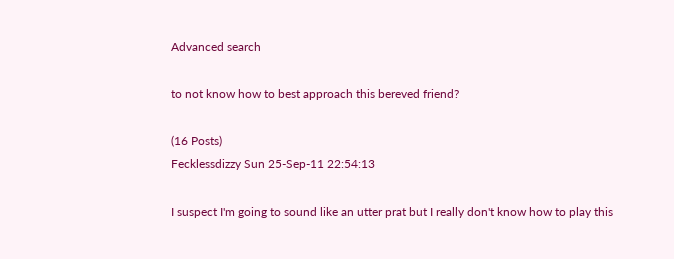Advanced search

to not know how to best approach this bereved friend?

(16 Posts)
Fecklessdizzy Sun 25-Sep-11 22:54:13

I suspect I'm going to sound like an utter prat but I really don't know how to play this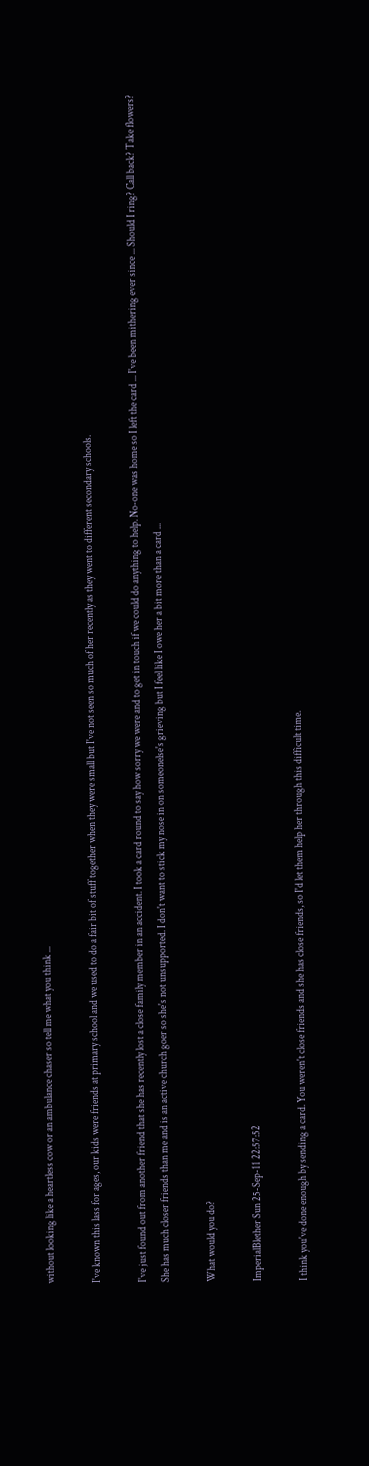without looking like a heartless cow or an ambulance chaser so tell me what you think ...

I've known this lass for ages, our kids were friends at primary school and we used to do a fair bit of stuff together when they were small but I've not seen so much of her recently as they went to different secondary schools.

I've just found out from another friend that she has recently lost a close family member in an accident. I took a card round to say how sorry we were and to get in touch if we could do anything to help. No-one was home so I left the card ... I've been mithering ever since ... Should I ring? Call back? Take flowers? She has much closer friends than me and is an active church goer so she's not unsupported. I don't want to stick my nose in on someonelse's grieving but I feel like I owe her a bit more than a card ...

What would you do?

ImperialBlether Sun 25-Sep-11 22:57:52

I think you've done enough by sending a card. You weren't close friends and she has close friends, so I'd let them help her through this difficult time.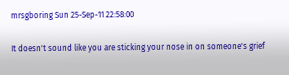mrsgboring Sun 25-Sep-11 22:58:00

It doesn't sound like you are sticking your nose in on someone's grief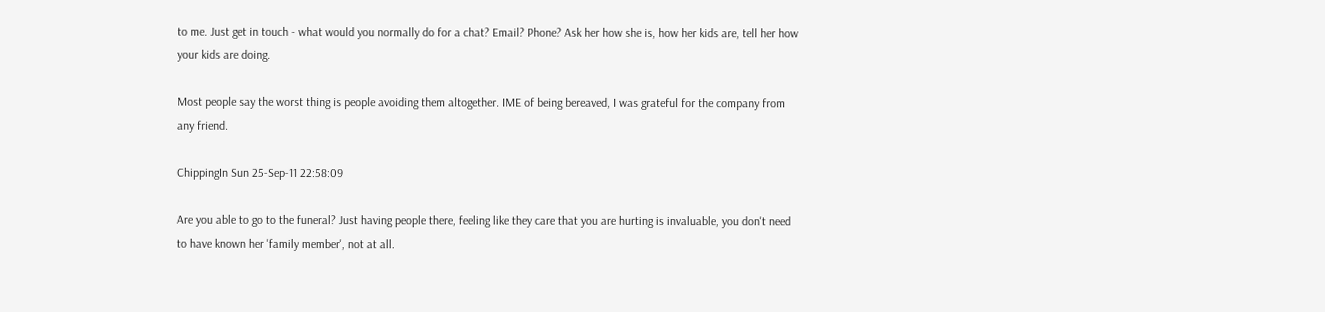to me. Just get in touch - what would you normally do for a chat? Email? Phone? Ask her how she is, how her kids are, tell her how your kids are doing.

Most people say the worst thing is people avoiding them altogether. IME of being bereaved, I was grateful for the company from any friend.

ChippingIn Sun 25-Sep-11 22:58:09

Are you able to go to the funeral? Just having people there, feeling like they care that you are hurting is invaluable, you don't need to have known her 'family member', not at all.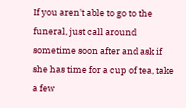If you aren't able to go to the funeral, just call around sometime soon after and ask if she has time for a cup of tea, take a few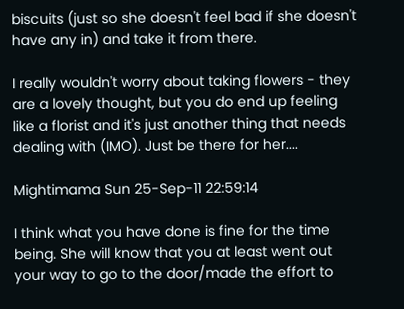biscuits (just so she doesn't feel bad if she doesn't have any in) and take it from there.

I really wouldn't worry about taking flowers - they are a lovely thought, but you do end up feeling like a florist and it's just another thing that needs dealing with (IMO). Just be there for her....

Mightimama Sun 25-Sep-11 22:59:14

I think what you have done is fine for the time being. She will know that you at least went out your way to go to the door/made the effort to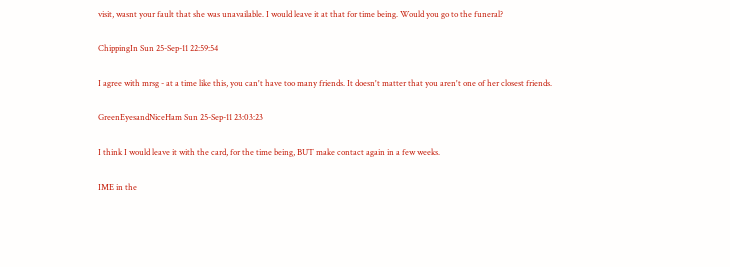visit, wasnt your fault that she was unavailable. I would leave it at that for time being. Would you go to the funeral?

ChippingIn Sun 25-Sep-11 22:59:54

I agree with mrsg - at a time like this, you can't have too many friends. It doesn't matter that you aren't one of her closest friends.

GreenEyesandNiceHam Sun 25-Sep-11 23:03:23

I think I would leave it with the card, for the time being, BUT make contact again in a few weeks.

IME in the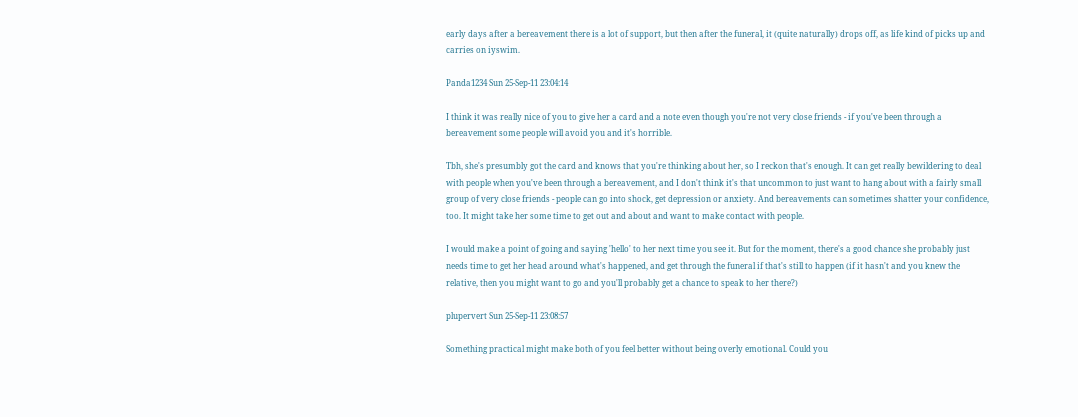early days after a bereavement there is a lot of support, but then after the funeral, it (quite naturally) drops off, as life kind of picks up and carries on iyswim.

Panda1234 Sun 25-Sep-11 23:04:14

I think it was really nice of you to give her a card and a note even though you're not very close friends - if you've been through a bereavement some people will avoid you and it's horrible.

Tbh, she's presumbly got the card and knows that you're thinking about her, so I reckon that's enough. It can get really bewildering to deal with people when you've been through a bereavement, and I don't think it's that uncommon to just want to hang about with a fairly small group of very close friends - people can go into shock, get depression or anxiety. And bereavements can sometimes shatter your confidence, too. It might take her some time to get out and about and want to make contact with people.

I would make a point of going and saying 'hello' to her next time you see it. But for the moment, there's a good chance she probably just needs time to get her head around what's happened, and get through the funeral if that's still to happen (if it hasn't and you knew the relative, then you might want to go and you'll probably get a chance to speak to her there?)

plupervert Sun 25-Sep-11 23:08:57

Something practical might make both of you feel better without being overly emotional. Could you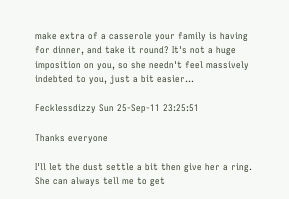make extra of a casserole your family is having for dinner, and take it round? It's not a huge imposition on you, so she needn't feel massively indebted to you, just a bit easier...

Fecklessdizzy Sun 25-Sep-11 23:25:51

Thanks everyone

I'll let the dust settle a bit then give her a ring. She can always tell me to get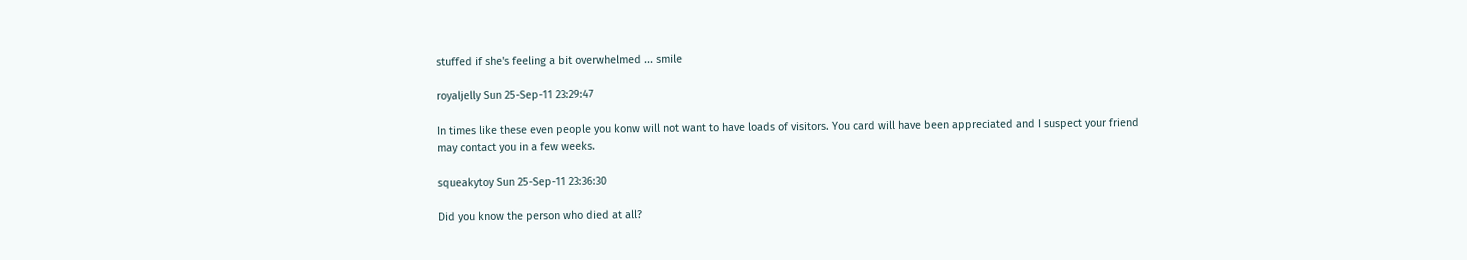stuffed if she's feeling a bit overwhelmed ... smile

royaljelly Sun 25-Sep-11 23:29:47

In times like these even people you konw will not want to have loads of visitors. You card will have been appreciated and I suspect your friend may contact you in a few weeks.

squeakytoy Sun 25-Sep-11 23:36:30

Did you know the person who died at all?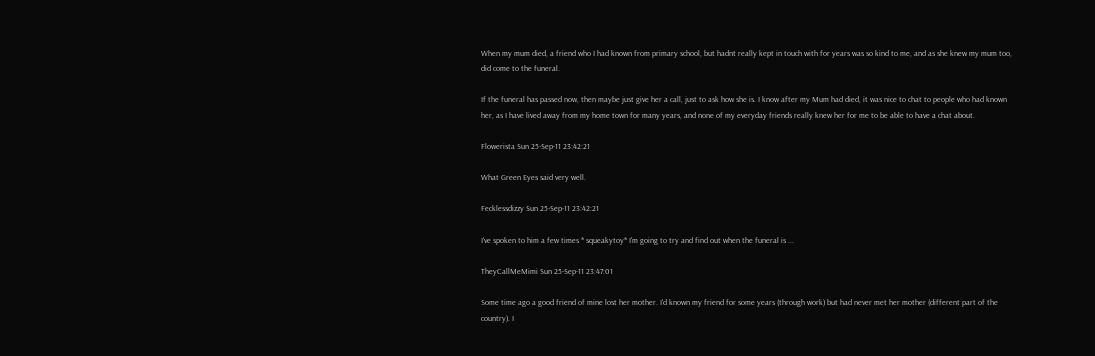When my mum died, a friend who I had known from primary school, but hadnt really kept in touch with for years was so kind to me, and as she knew my mum too, did come to the funeral.

If the funeral has passed now, then maybe just give her a call, just to ask how she is. I know after my Mum had died, it was nice to chat to people who had known her, as I have lived away from my home town for many years, and none of my everyday friends really knew her for me to be able to have a chat about.

Flowerista Sun 25-Sep-11 23:42:21

What Green Eyes said very well.

Fecklessdizzy Sun 25-Sep-11 23:42:21

I've spoken to him a few times * squeakytoy* I'm going to try and find out when the funeral is ...

TheyCallMeMimi Sun 25-Sep-11 23:47:01

Some time ago a good friend of mine lost her mother. I'd known my friend for some years (through work) but had never met her mother (different part of the country). I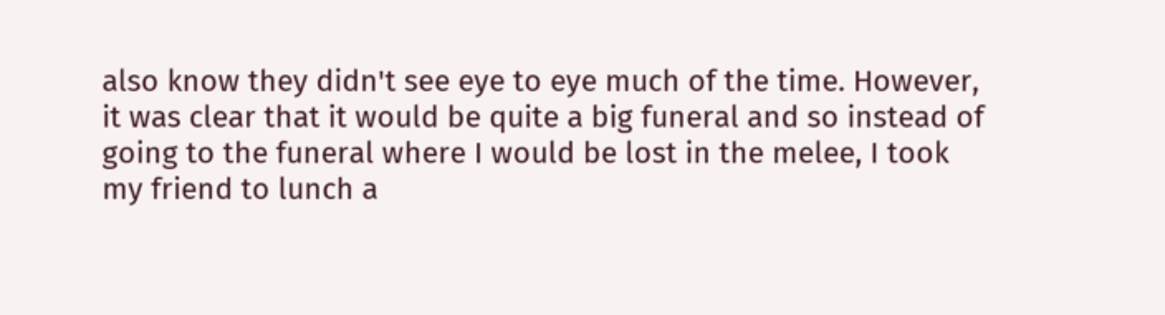also know they didn't see eye to eye much of the time. However, it was clear that it would be quite a big funeral and so instead of going to the funeral where I would be lost in the melee, I took my friend to lunch a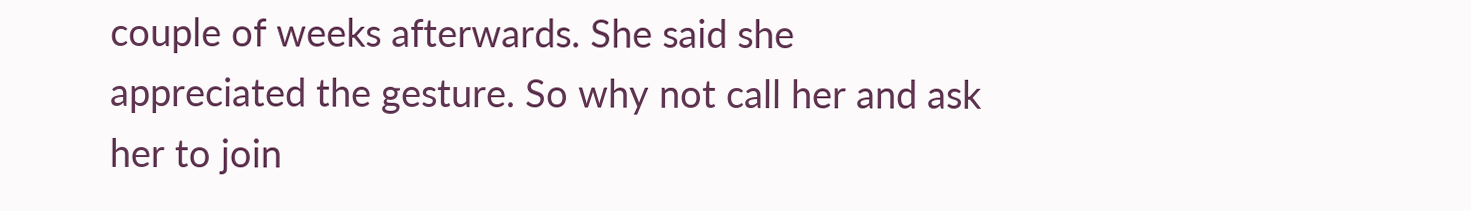couple of weeks afterwards. She said she appreciated the gesture. So why not call her and ask her to join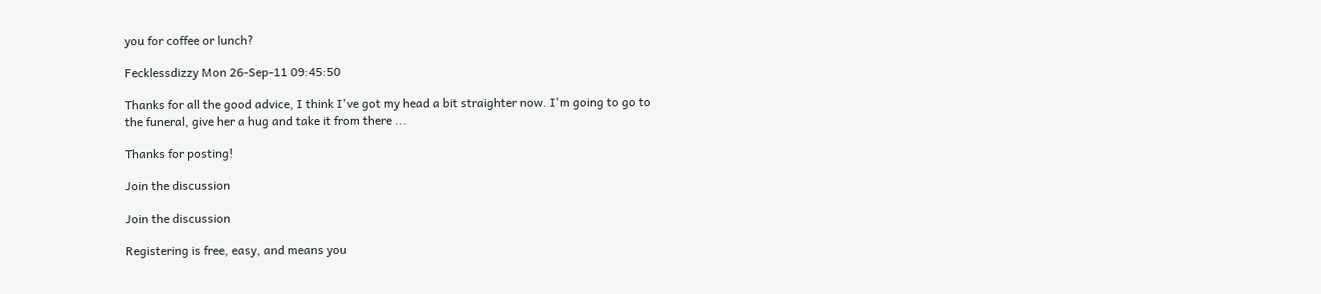you for coffee or lunch?

Fecklessdizzy Mon 26-Sep-11 09:45:50

Thanks for all the good advice, I think I've got my head a bit straighter now. I'm going to go to the funeral, give her a hug and take it from there ...

Thanks for posting!

Join the discussion

Join the discussion

Registering is free, easy, and means you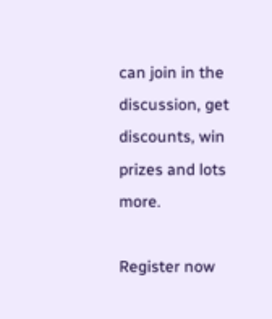can join in the discussion, get discounts, win prizes and lots more.

Register now